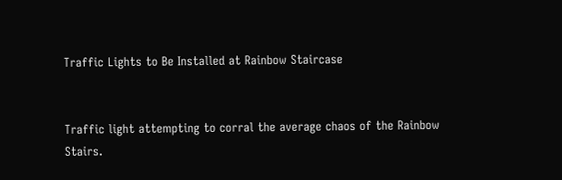Traffic Lights to Be Installed at Rainbow Staircase


Traffic light attempting to corral the average chaos of the Rainbow Stairs.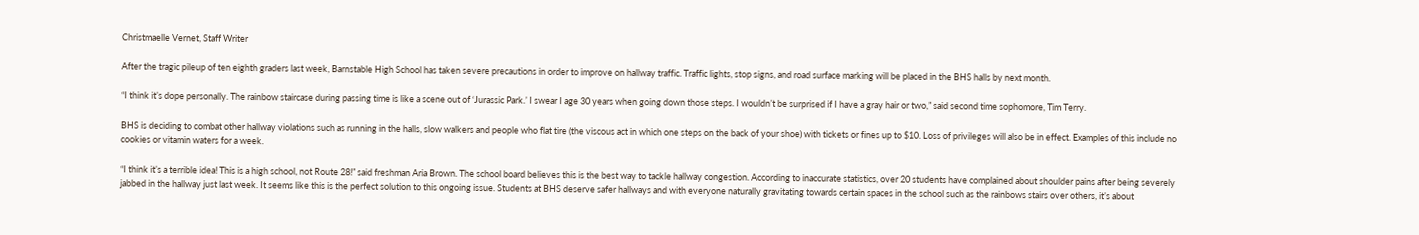Christmaelle Vernet, Staff Writer

After the tragic pileup of ten eighth graders last week, Barnstable High School has taken severe precautions in order to improve on hallway traffic. Traffic lights, stop signs, and road surface marking will be placed in the BHS halls by next month.

“I think it’s dope personally. The rainbow staircase during passing time is like a scene out of ‘Jurassic Park.’ I swear I age 30 years when going down those steps. I wouldn’t be surprised if I have a gray hair or two,” said second time sophomore, Tim Terry.

BHS is deciding to combat other hallway violations such as running in the halls, slow walkers and people who flat tire (the viscous act in which one steps on the back of your shoe) with tickets or fines up to $10. Loss of privileges will also be in effect. Examples of this include no cookies or vitamin waters for a week.

“I think it’s a terrible idea! This is a high school, not Route 28!” said freshman Aria Brown. The school board believes this is the best way to tackle hallway congestion. According to inaccurate statistics, over 20 students have complained about shoulder pains after being severely jabbed in the hallway just last week. It seems like this is the perfect solution to this ongoing issue. Students at BHS deserve safer hallways and with everyone naturally gravitating towards certain spaces in the school such as the rainbows stairs over others, it’s about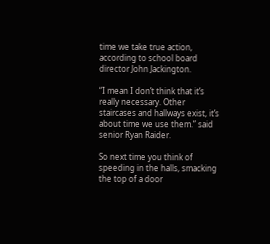time we take true action, according to school board director John Jackington.

“I mean I don’t think that it’s really necessary. Other staircases and hallways exist, it’s about time we use them.” said senior Ryan Raider.

So next time you think of speeding in the halls, smacking the top of a door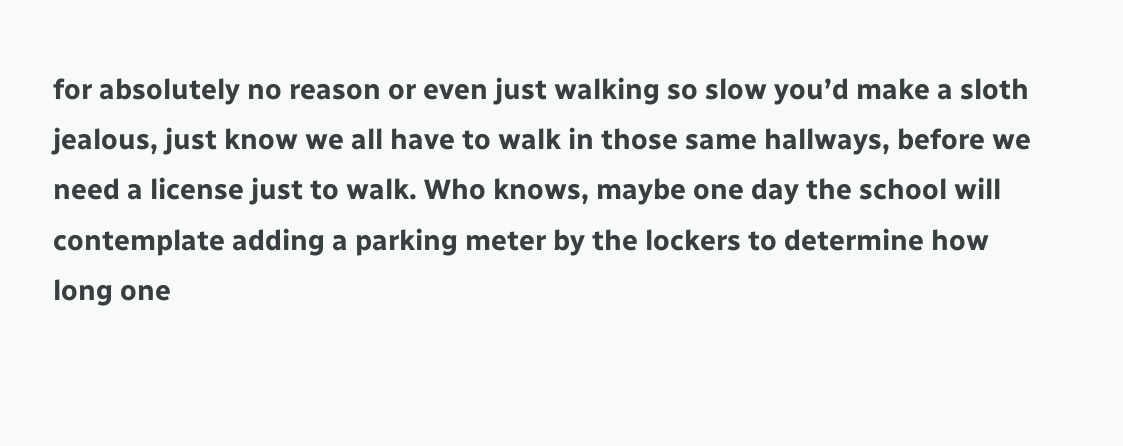for absolutely no reason or even just walking so slow you’d make a sloth jealous, just know we all have to walk in those same hallways, before we need a license just to walk. Who knows, maybe one day the school will contemplate adding a parking meter by the lockers to determine how long one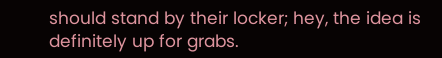should stand by their locker; hey, the idea is definitely up for grabs.